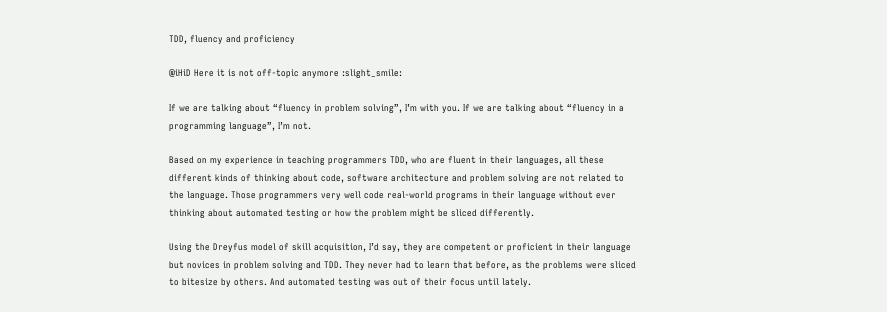TDD, fluency and proficiency

@iHiD Here it is not off-topic anymore :slight_smile:

If we are talking about “fluency in problem solving”, I’m with you. If we are talking about “fluency in a programming language”, I’m not.

Based on my experience in teaching programmers TDD, who are fluent in their languages, all these different kinds of thinking about code, software architecture and problem solving are not related to the language. Those programmers very well code real-world programs in their language without ever thinking about automated testing or how the problem might be sliced differently.

Using the Dreyfus model of skill acquisition, I’d say, they are competent or proficient in their language but novices in problem solving and TDD. They never had to learn that before, as the problems were sliced to bitesize by others. And automated testing was out of their focus until lately.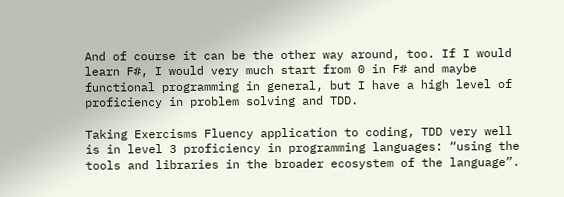And of course it can be the other way around, too. If I would learn F#, I would very much start from 0 in F# and maybe functional programming in general, but I have a high level of proficiency in problem solving and TDD.

Taking Exercisms Fluency application to coding, TDD very well is in level 3 proficiency in programming languages: “using the tools and libraries in the broader ecosystem of the language”.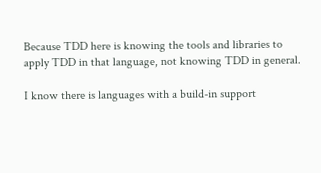Because TDD here is knowing the tools and libraries to apply TDD in that language, not knowing TDD in general.

I know there is languages with a build-in support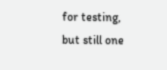for testing, but still one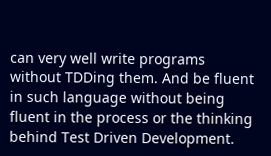can very well write programs without TDDing them. And be fluent in such language without being fluent in the process or the thinking behind Test Driven Development.